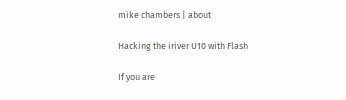mike chambers | about

Hacking the iriver U10 with Flash

If you are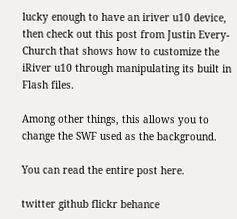lucky enough to have an iriver u10 device, then check out this post from Justin Every-Church that shows how to customize the iRiver u10 through manipulating its built in Flash files.

Among other things, this allows you to change the SWF used as the background.

You can read the entire post here.

twitter github flickr behance